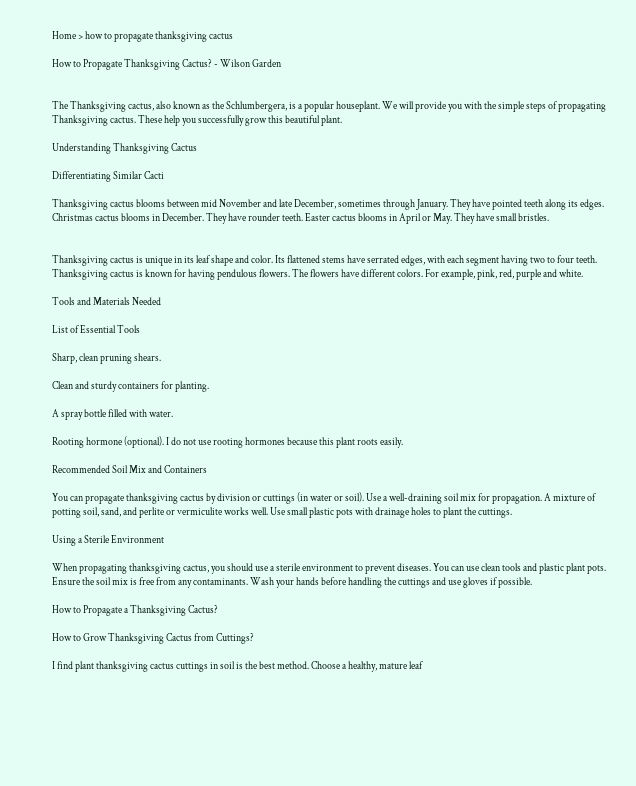Home > how to propagate thanksgiving cactus

How to Propagate Thanksgiving Cactus? - Wilson Garden


The Thanksgiving cactus, also known as the Schlumbergera, is a popular houseplant. We will provide you with the simple steps of propagating Thanksgiving cactus. These help you successfully grow this beautiful plant.

Understanding Thanksgiving Cactus

Differentiating Similar Cacti

Thanksgiving cactus blooms between mid November and late December, sometimes through January. They have pointed teeth along its edges. Christmas cactus blooms in December. They have rounder teeth. Easter cactus blooms in April or May. They have small bristles.


Thanksgiving cactus is unique in its leaf shape and color. Its flattened stems have serrated edges, with each segment having two to four teeth. Thanksgiving cactus is known for having pendulous flowers. The flowers have different colors. For example, pink, red, purple and white.

Tools and Materials Needed

List of Essential Tools

Sharp, clean pruning shears.

Clean and sturdy containers for planting.

A spray bottle filled with water.

Rooting hormone (optional). I do not use rooting hormones because this plant roots easily.

Recommended Soil Mix and Containers

You can propagate thanksgiving cactus by division or cuttings (in water or soil). Use a well-draining soil mix for propagation. A mixture of potting soil, sand, and perlite or vermiculite works well. Use small plastic pots with drainage holes to plant the cuttings.

Using a Sterile Environment

When propagating thanksgiving cactus, you should use a sterile environment to prevent diseases. You can use clean tools and plastic plant pots. Ensure the soil mix is free from any contaminants. Wash your hands before handling the cuttings and use gloves if possible.

How to Propagate a Thanksgiving Cactus?

How to Grow Thanksgiving Cactus from Cuttings?

I find plant thanksgiving cactus cuttings in soil is the best method. Choose a healthy, mature leaf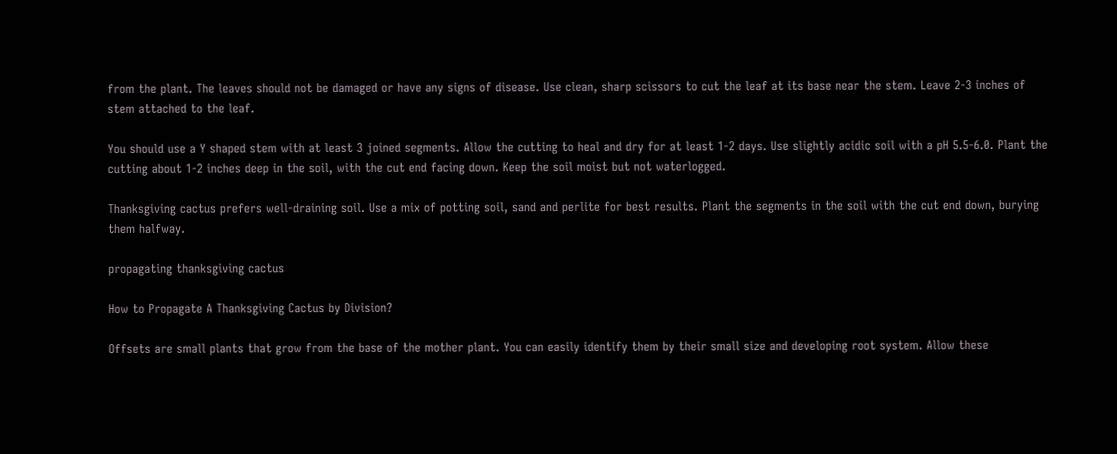from the plant. The leaves should not be damaged or have any signs of disease. Use clean, sharp scissors to cut the leaf at its base near the stem. Leave 2-3 inches of stem attached to the leaf.

You should use a Y shaped stem with at least 3 joined segments. Allow the cutting to heal and dry for at least 1-2 days. Use slightly acidic soil with a pH 5.5-6.0. Plant the cutting about 1-2 inches deep in the soil, with the cut end facing down. Keep the soil moist but not waterlogged.

Thanksgiving cactus prefers well-draining soil. Use a mix of potting soil, sand and perlite for best results. Plant the segments in the soil with the cut end down, burying them halfway.

propagating thanksgiving cactus

How to Propagate A Thanksgiving Cactus by Division?

Offsets are small plants that grow from the base of the mother plant. You can easily identify them by their small size and developing root system. Allow these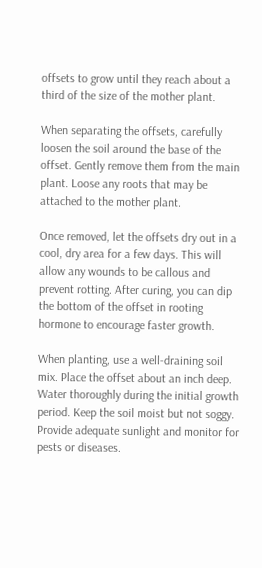offsets to grow until they reach about a third of the size of the mother plant.

When separating the offsets, carefully loosen the soil around the base of the offset. Gently remove them from the main plant. Loose any roots that may be attached to the mother plant.

Once removed, let the offsets dry out in a cool, dry area for a few days. This will allow any wounds to be callous and prevent rotting. After curing, you can dip the bottom of the offset in rooting hormone to encourage faster growth.

When planting, use a well-draining soil mix. Place the offset about an inch deep. Water thoroughly during the initial growth period. Keep the soil moist but not soggy. Provide adequate sunlight and monitor for pests or diseases.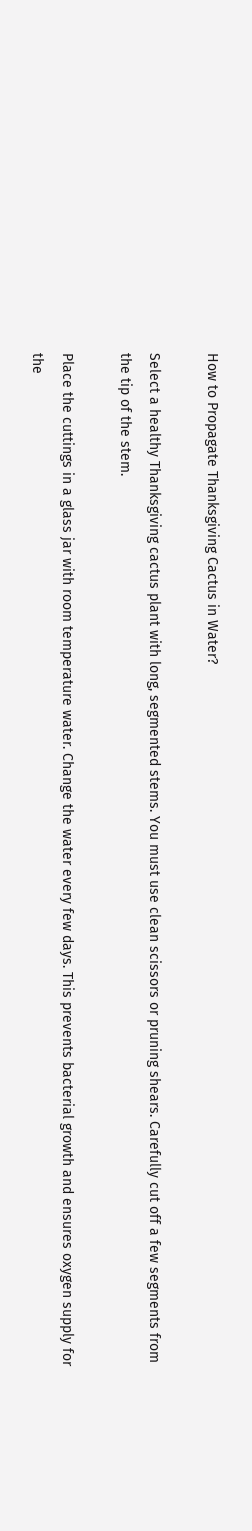How to Propagate Thanksgiving Cactus in Water?

Select a healthy Thanksgiving cactus plant with long, segmented stems. You must use clean scissors or pruning shears. Carefully cut off a few segments from the tip of the stem.

Place the cuttings in a glass jar with room temperature water. Change the water every few days. This prevents bacterial growth and ensures oxygen supply for the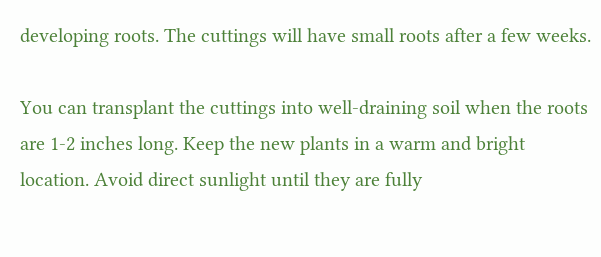developing roots. The cuttings will have small roots after a few weeks.

You can transplant the cuttings into well-draining soil when the roots are 1-2 inches long. Keep the new plants in a warm and bright location. Avoid direct sunlight until they are fully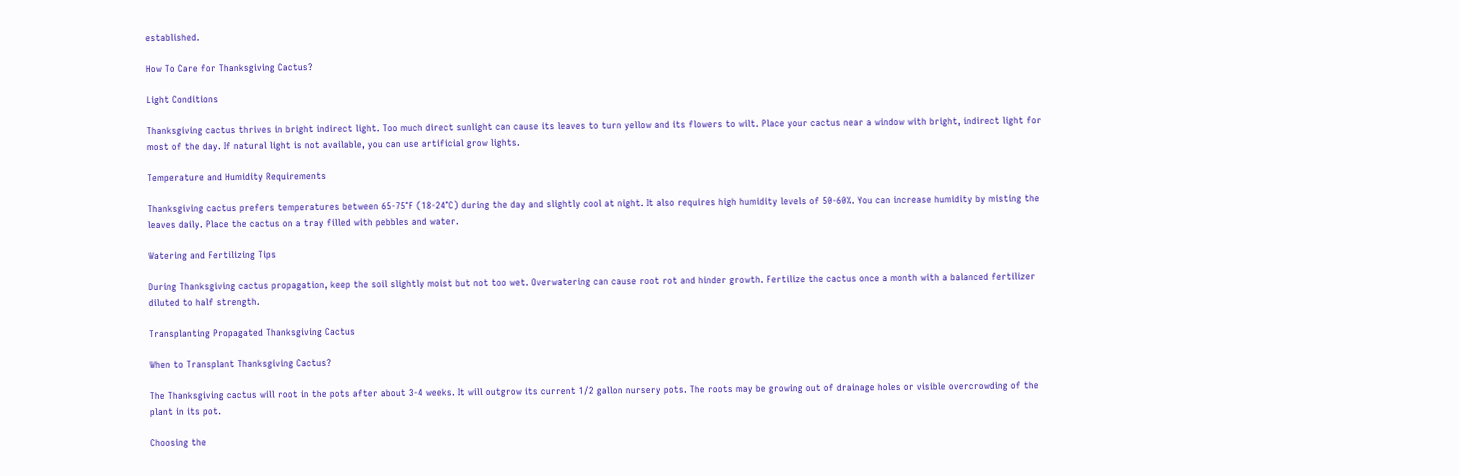established.

How To Care for Thanksgiving Cactus?

Light Conditions

Thanksgiving cactus thrives in bright indirect light. Too much direct sunlight can cause its leaves to turn yellow and its flowers to wilt. Place your cactus near a window with bright, indirect light for most of the day. If natural light is not available, you can use artificial grow lights.

Temperature and Humidity Requirements

Thanksgiving cactus prefers temperatures between 65-75°F (18-24°C) during the day and slightly cool at night. It also requires high humidity levels of 50-60%. You can increase humidity by misting the leaves daily. Place the cactus on a tray filled with pebbles and water.

Watering and Fertilizing Tips

During Thanksgiving cactus propagation, keep the soil slightly moist but not too wet. Overwatering can cause root rot and hinder growth. Fertilize the cactus once a month with a balanced fertilizer diluted to half strength.

Transplanting Propagated Thanksgiving Cactus

When to Transplant Thanksgiving Cactus?

The Thanksgiving cactus will root in the pots after about 3-4 weeks. It will outgrow its current 1/2 gallon nursery pots. The roots may be growing out of drainage holes or visible overcrowding of the plant in its pot.

Choosing the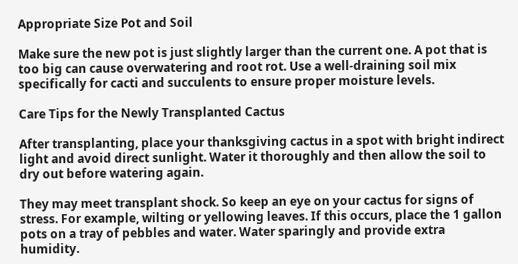Appropriate Size Pot and Soil

Make sure the new pot is just slightly larger than the current one. A pot that is too big can cause overwatering and root rot. Use a well-draining soil mix specifically for cacti and succulents to ensure proper moisture levels.

Care Tips for the Newly Transplanted Cactus

After transplanting, place your thanksgiving cactus in a spot with bright indirect light and avoid direct sunlight. Water it thoroughly and then allow the soil to dry out before watering again.

They may meet transplant shock. So keep an eye on your cactus for signs of stress. For example, wilting or yellowing leaves. If this occurs, place the 1 gallon pots on a tray of pebbles and water. Water sparingly and provide extra humidity.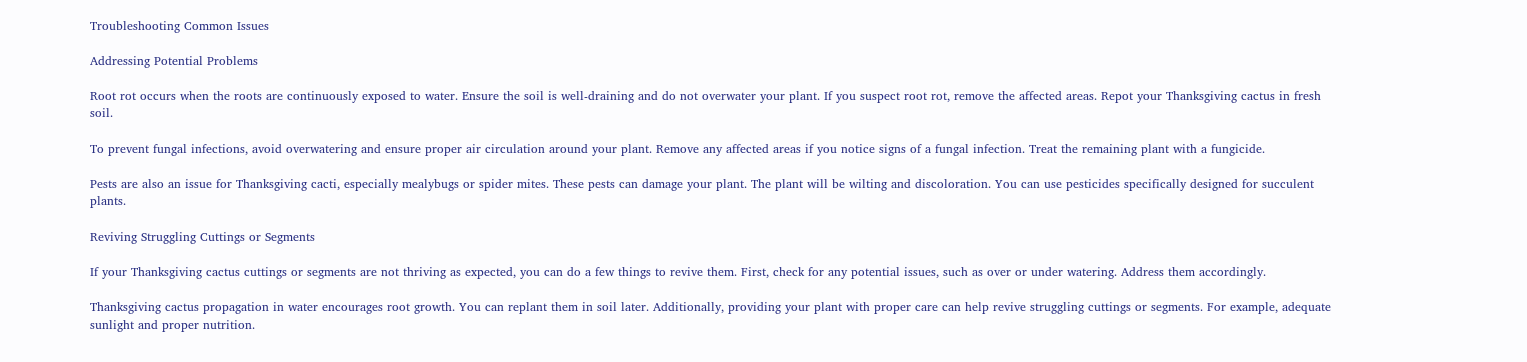Troubleshooting Common Issues

Addressing Potential Problems

Root rot occurs when the roots are continuously exposed to water. Ensure the soil is well-draining and do not overwater your plant. If you suspect root rot, remove the affected areas. Repot your Thanksgiving cactus in fresh soil.

To prevent fungal infections, avoid overwatering and ensure proper air circulation around your plant. Remove any affected areas if you notice signs of a fungal infection. Treat the remaining plant with a fungicide.

Pests are also an issue for Thanksgiving cacti, especially mealybugs or spider mites. These pests can damage your plant. The plant will be wilting and discoloration. You can use pesticides specifically designed for succulent plants.

Reviving Struggling Cuttings or Segments

If your Thanksgiving cactus cuttings or segments are not thriving as expected, you can do a few things to revive them. First, check for any potential issues, such as over or under watering. Address them accordingly.

Thanksgiving cactus propagation in water encourages root growth. You can replant them in soil later. Additionally, providing your plant with proper care can help revive struggling cuttings or segments. For example, adequate sunlight and proper nutrition.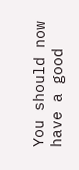You should now have a good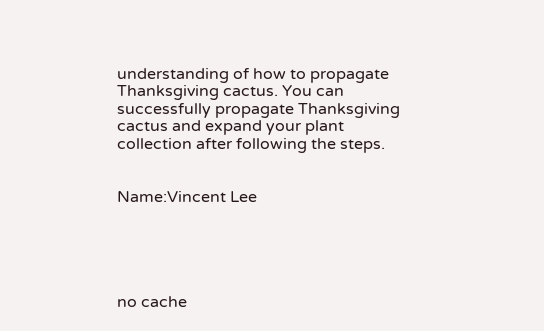understanding of how to propagate Thanksgiving cactus. You can successfully propagate Thanksgiving cactus and expand your plant collection after following the steps.


Name:Vincent Lee





no cache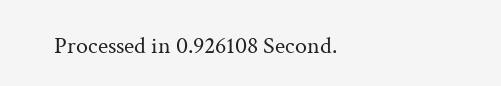Processed in 0.926108 Second.